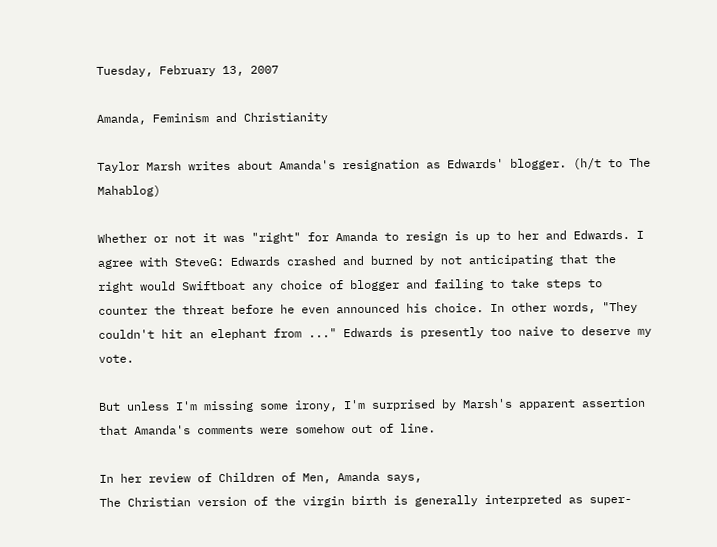Tuesday, February 13, 2007

Amanda, Feminism and Christianity

Taylor Marsh writes about Amanda's resignation as Edwards' blogger. (h/t to The Mahablog)

Whether or not it was "right" for Amanda to resign is up to her and Edwards. I agree with SteveG: Edwards crashed and burned by not anticipating that the right would Swiftboat any choice of blogger and failing to take steps to counter the threat before he even announced his choice. In other words, "They couldn't hit an elephant from ..." Edwards is presently too naive to deserve my vote.

But unless I'm missing some irony, I'm surprised by Marsh's apparent assertion that Amanda's comments were somehow out of line.

In her review of Children of Men, Amanda says,
The Christian version of the virgin birth is generally interpreted as super-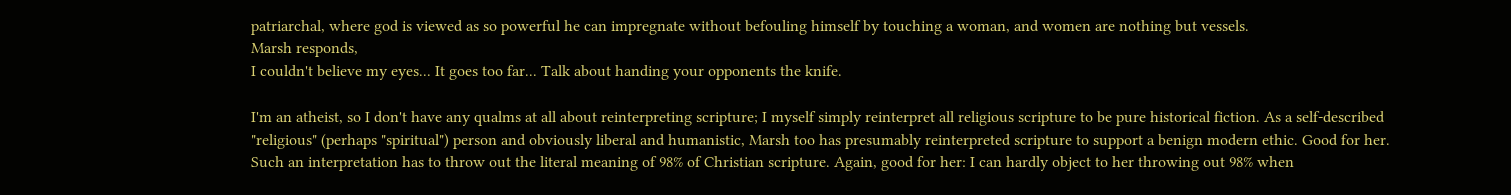patriarchal, where god is viewed as so powerful he can impregnate without befouling himself by touching a woman, and women are nothing but vessels.
Marsh responds,
I couldn't believe my eyes... It goes too far... Talk about handing your opponents the knife.

I'm an atheist, so I don't have any qualms at all about reinterpreting scripture; I myself simply reinterpret all religious scripture to be pure historical fiction. As a self-described "religious" (perhaps "spiritual") person and obviously liberal and humanistic, Marsh too has presumably reinterpreted scripture to support a benign modern ethic. Good for her. Such an interpretation has to throw out the literal meaning of 98% of Christian scripture. Again, good for her: I can hardly object to her throwing out 98% when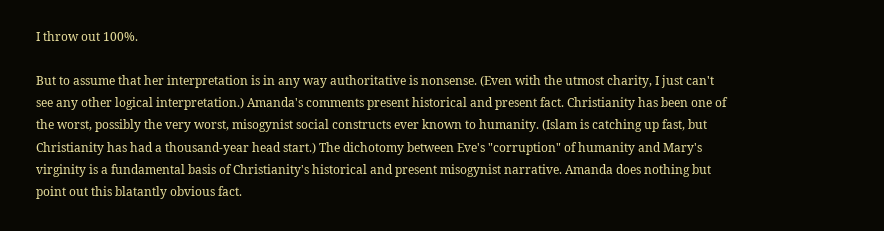I throw out 100%.

But to assume that her interpretation is in any way authoritative is nonsense. (Even with the utmost charity, I just can't see any other logical interpretation.) Amanda's comments present historical and present fact. Christianity has been one of the worst, possibly the very worst, misogynist social constructs ever known to humanity. (Islam is catching up fast, but Christianity has had a thousand-year head start.) The dichotomy between Eve's "corruption" of humanity and Mary's virginity is a fundamental basis of Christianity's historical and present misogynist narrative. Amanda does nothing but point out this blatantly obvious fact.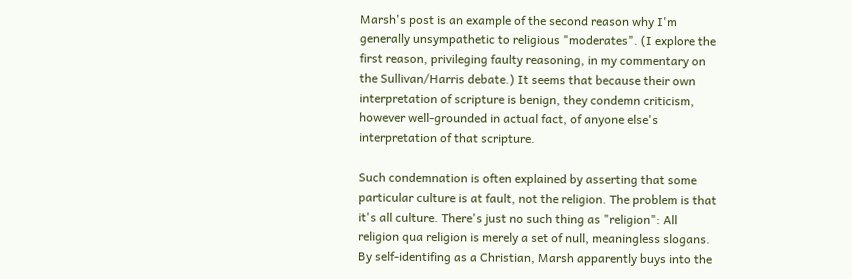Marsh's post is an example of the second reason why I'm generally unsympathetic to religious "moderates". (I explore the first reason, privileging faulty reasoning, in my commentary on the Sullivan/Harris debate.) It seems that because their own interpretation of scripture is benign, they condemn criticism, however well-grounded in actual fact, of anyone else's interpretation of that scripture.

Such condemnation is often explained by asserting that some particular culture is at fault, not the religion. The problem is that it's all culture. There's just no such thing as "religion": All religion qua religion is merely a set of null, meaningless slogans. By self-identifing as a Christian, Marsh apparently buys into the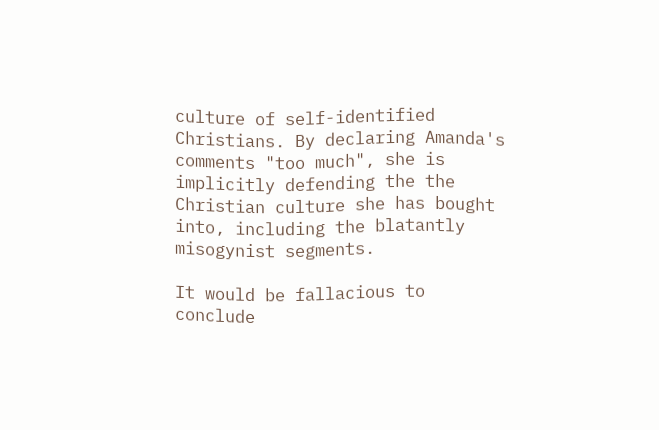culture of self-identified Christians. By declaring Amanda's comments "too much", she is implicitly defending the the Christian culture she has bought into, including the blatantly misogynist segments.

It would be fallacious to conclude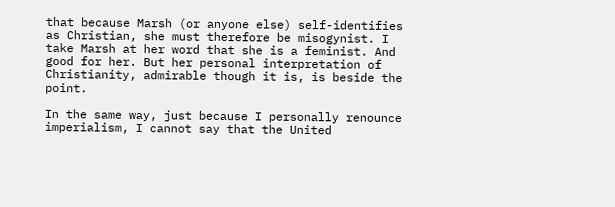that because Marsh (or anyone else) self-identifies as Christian, she must therefore be misogynist. I take Marsh at her word that she is a feminist. And good for her. But her personal interpretation of Christianity, admirable though it is, is beside the point.

In the same way, just because I personally renounce imperialism, I cannot say that the United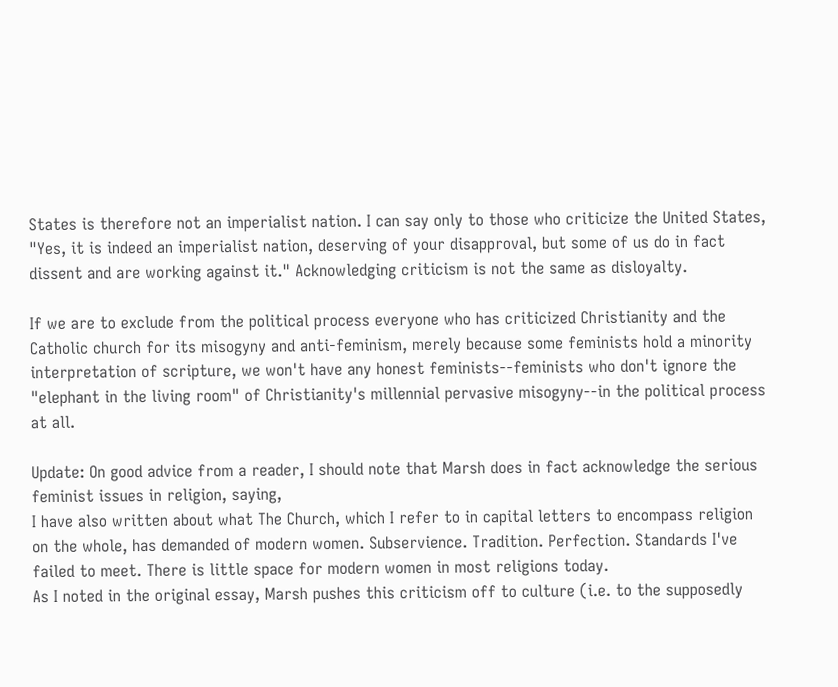States is therefore not an imperialist nation. I can say only to those who criticize the United States, "Yes, it is indeed an imperialist nation, deserving of your disapproval, but some of us do in fact dissent and are working against it." Acknowledging criticism is not the same as disloyalty.

If we are to exclude from the political process everyone who has criticized Christianity and the Catholic church for its misogyny and anti-feminism, merely because some feminists hold a minority interpretation of scripture, we won't have any honest feminists--feminists who don't ignore the "elephant in the living room" of Christianity's millennial pervasive misogyny--in the political process at all.

Update: On good advice from a reader, I should note that Marsh does in fact acknowledge the serious feminist issues in religion, saying,
I have also written about what The Church, which I refer to in capital letters to encompass religion on the whole, has demanded of modern women. Subservience. Tradition. Perfection. Standards I've failed to meet. There is little space for modern women in most religions today.
As I noted in the original essay, Marsh pushes this criticism off to culture (i.e. to the supposedly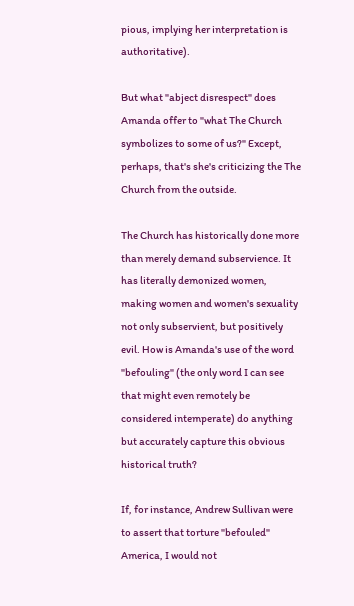pious, implying her interpretation is authoritative).

But what "abject disrespect" does Amanda offer to "what The Church symbolizes to some of us?" Except, perhaps, that's she's criticizing the The Church from the outside.

The Church has historically done more than merely demand subservience. It has literally demonized women, making women and women's sexuality not only subservient, but positively evil. How is Amanda's use of the word "befouling" (the only word I can see that might even remotely be considered intemperate) do anything but accurately capture this obvious historical truth?

If, for instance, Andrew Sullivan were to assert that torture "befouled" America, I would not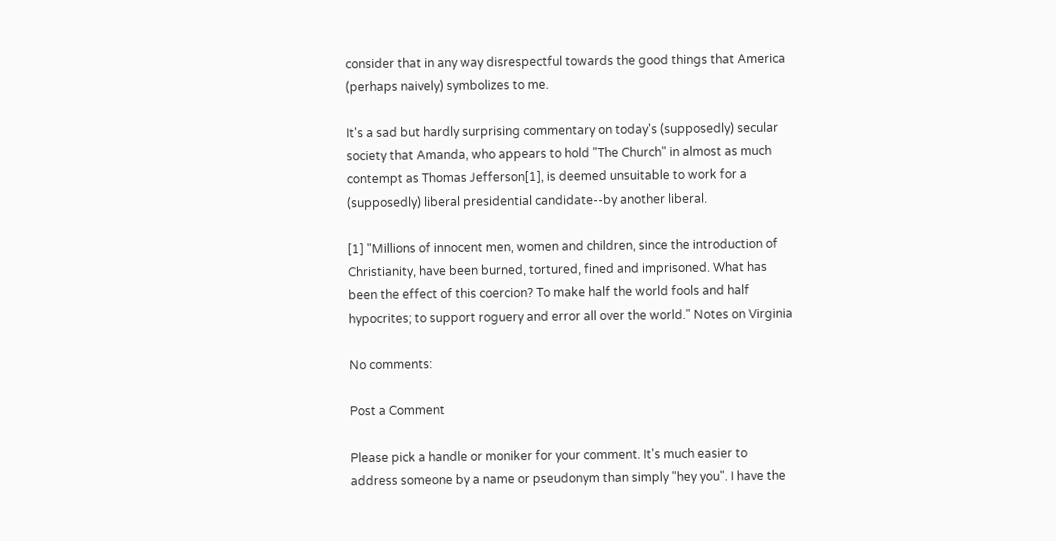consider that in any way disrespectful towards the good things that America (perhaps naively) symbolizes to me.

It's a sad but hardly surprising commentary on today's (supposedly) secular society that Amanda, who appears to hold "The Church" in almost as much contempt as Thomas Jefferson[1], is deemed unsuitable to work for a (supposedly) liberal presidential candidate--by another liberal.

[1] "Millions of innocent men, women and children, since the introduction of Christianity, have been burned, tortured, fined and imprisoned. What has been the effect of this coercion? To make half the world fools and half hypocrites; to support roguery and error all over the world." Notes on Virginia

No comments:

Post a Comment

Please pick a handle or moniker for your comment. It's much easier to address someone by a name or pseudonym than simply "hey you". I have the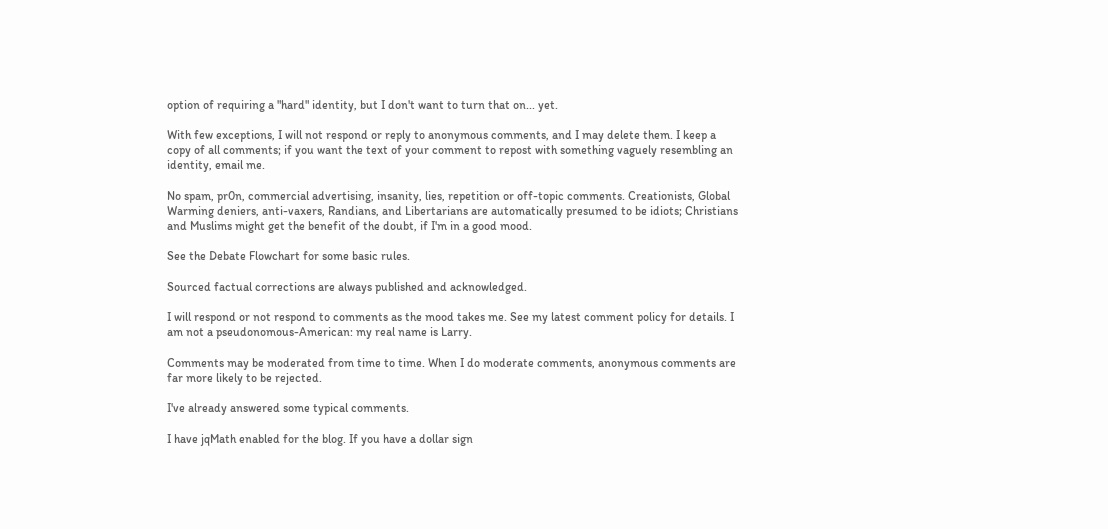option of requiring a "hard" identity, but I don't want to turn that on... yet.

With few exceptions, I will not respond or reply to anonymous comments, and I may delete them. I keep a copy of all comments; if you want the text of your comment to repost with something vaguely resembling an identity, email me.

No spam, pr0n, commercial advertising, insanity, lies, repetition or off-topic comments. Creationists, Global Warming deniers, anti-vaxers, Randians, and Libertarians are automatically presumed to be idiots; Christians and Muslims might get the benefit of the doubt, if I'm in a good mood.

See the Debate Flowchart for some basic rules.

Sourced factual corrections are always published and acknowledged.

I will respond or not respond to comments as the mood takes me. See my latest comment policy for details. I am not a pseudonomous-American: my real name is Larry.

Comments may be moderated from time to time. When I do moderate comments, anonymous comments are far more likely to be rejected.

I've already answered some typical comments.

I have jqMath enabled for the blog. If you have a dollar sign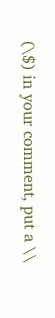(\$) in your comment, put a \\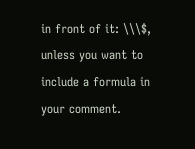in front of it: \\\$, unless you want to include a formula in your comment.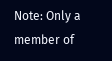Note: Only a member of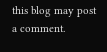this blog may post a comment.